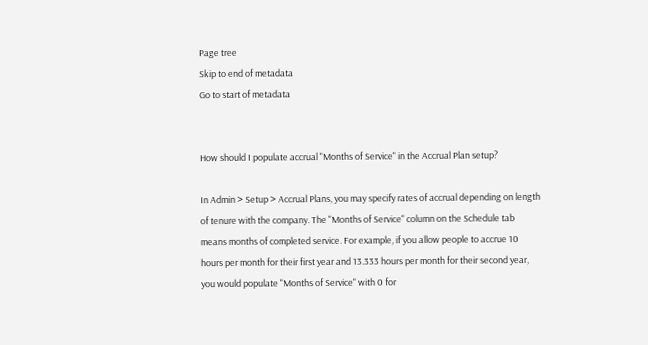Page tree
Skip to end of metadata
Go to start of metadata


How should I populate accrual "Months of Service" in the Accrual Plan setup?

In Admin > Setup > Accrual Plans, you may specify rates of accrual depending on length of tenure with the company. The "Months of Service" column on the Schedule tab means months of completed service. For example, if you allow people to accrue 10 hours per month for their first year and 13.333 hours per month for their second year, you would populate "Months of Service" with 0 for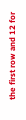the first row and 12 for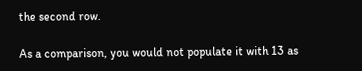the second row.

As a comparison, you would not populate it with 13 as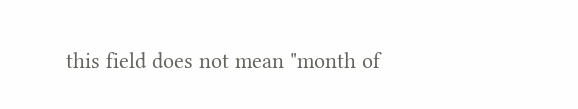this field does not mean "month of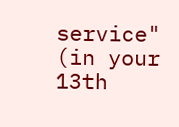service" (in your 13th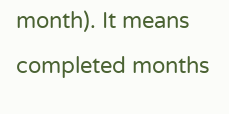month). It means completed months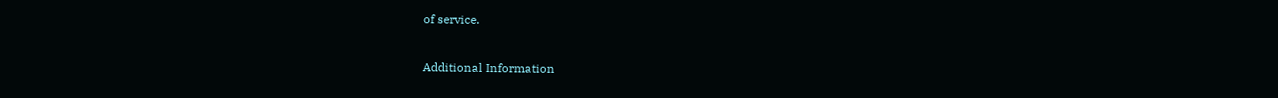of service.

Additional Information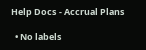Help Docs - Accrual Plans

  • No labels